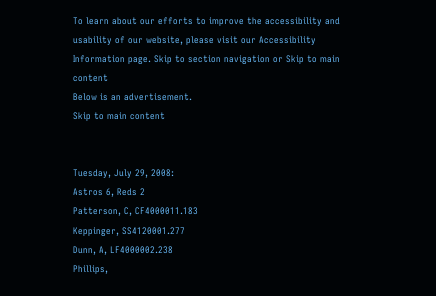To learn about our efforts to improve the accessibility and usability of our website, please visit our Accessibility Information page. Skip to section navigation or Skip to main content
Below is an advertisement.
Skip to main content


Tuesday, July 29, 2008:
Astros 6, Reds 2
Patterson, C, CF4000011.183
Keppinger, SS4120001.277
Dunn, A, LF4000002.238
Phillips,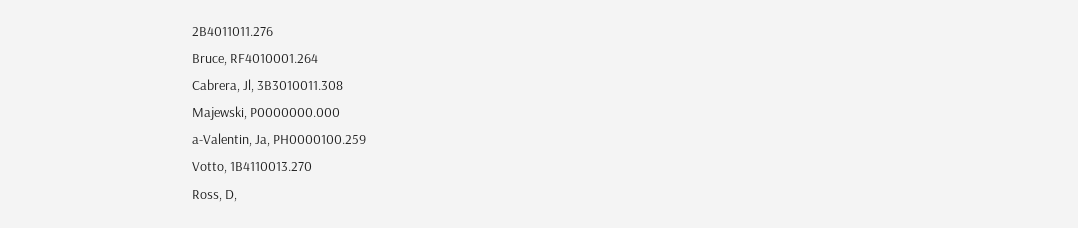2B4011011.276
Bruce, RF4010001.264
Cabrera, Jl, 3B3010011.308
Majewski, P0000000.000
a-Valentin, Ja, PH0000100.259
Votto, 1B4110013.270
Ross, D,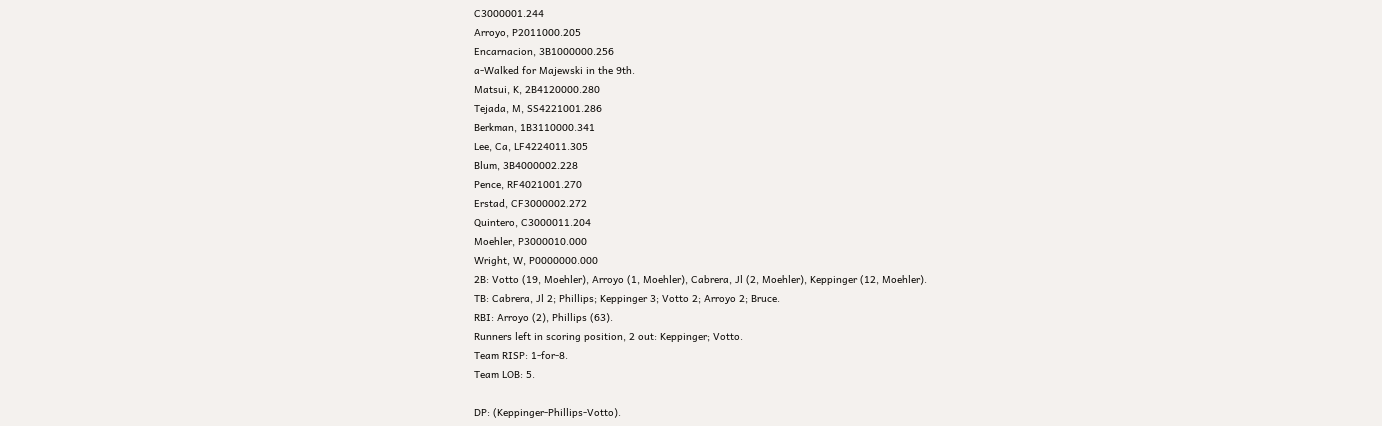C3000001.244
Arroyo, P2011000.205
Encarnacion, 3B1000000.256
a-Walked for Majewski in the 9th.
Matsui, K, 2B4120000.280
Tejada, M, SS4221001.286
Berkman, 1B3110000.341
Lee, Ca, LF4224011.305
Blum, 3B4000002.228
Pence, RF4021001.270
Erstad, CF3000002.272
Quintero, C3000011.204
Moehler, P3000010.000
Wright, W, P0000000.000
2B: Votto (19, Moehler), Arroyo (1, Moehler), Cabrera, Jl (2, Moehler), Keppinger (12, Moehler).
TB: Cabrera, Jl 2; Phillips; Keppinger 3; Votto 2; Arroyo 2; Bruce.
RBI: Arroyo (2), Phillips (63).
Runners left in scoring position, 2 out: Keppinger; Votto.
Team RISP: 1-for-8.
Team LOB: 5.

DP: (Keppinger-Phillips-Votto).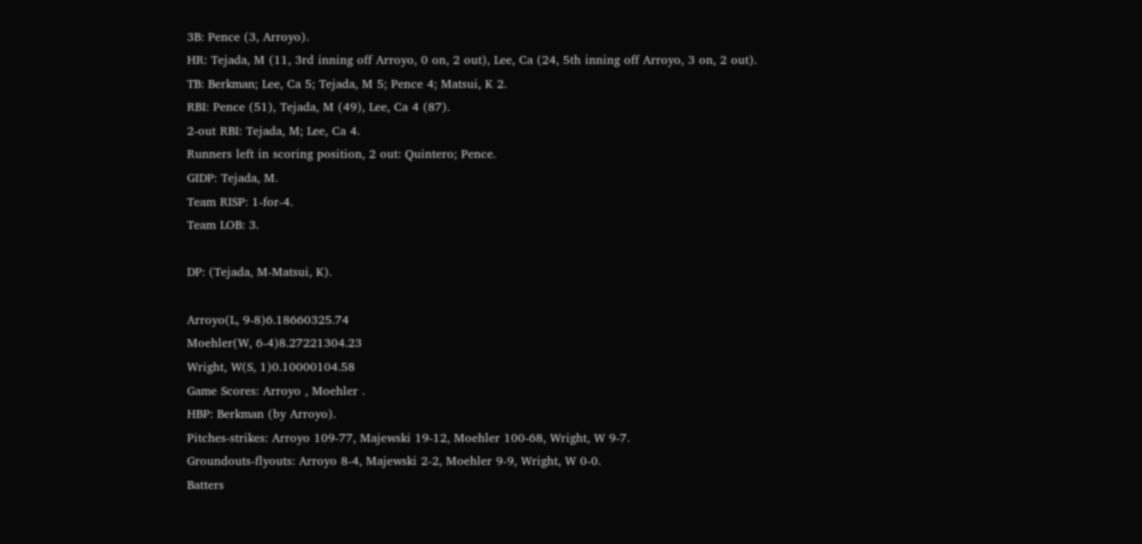3B: Pence (3, Arroyo).
HR: Tejada, M (11, 3rd inning off Arroyo, 0 on, 2 out), Lee, Ca (24, 5th inning off Arroyo, 3 on, 2 out).
TB: Berkman; Lee, Ca 5; Tejada, M 5; Pence 4; Matsui, K 2.
RBI: Pence (51), Tejada, M (49), Lee, Ca 4 (87).
2-out RBI: Tejada, M; Lee, Ca 4.
Runners left in scoring position, 2 out: Quintero; Pence.
GIDP: Tejada, M.
Team RISP: 1-for-4.
Team LOB: 3.

DP: (Tejada, M-Matsui, K).

Arroyo(L, 9-8)6.18660325.74
Moehler(W, 6-4)8.27221304.23
Wright, W(S, 1)0.10000104.58
Game Scores: Arroyo , Moehler .
HBP: Berkman (by Arroyo).
Pitches-strikes: Arroyo 109-77, Majewski 19-12, Moehler 100-68, Wright, W 9-7.
Groundouts-flyouts: Arroyo 8-4, Majewski 2-2, Moehler 9-9, Wright, W 0-0.
Batters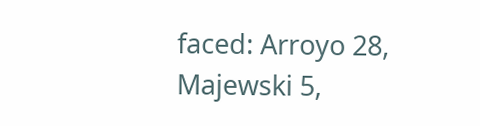faced: Arroyo 28, Majewski 5,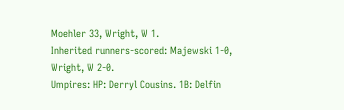Moehler 33, Wright, W 1.
Inherited runners-scored: Majewski 1-0, Wright, W 2-0.
Umpires: HP: Derryl Cousins. 1B: Delfin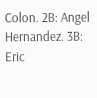Colon. 2B: Angel Hernandez. 3B: Eric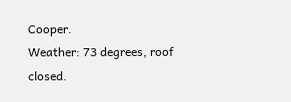Cooper.
Weather: 73 degrees, roof closed.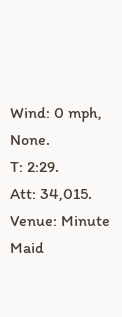Wind: 0 mph, None.
T: 2:29.
Att: 34,015.
Venue: Minute Maid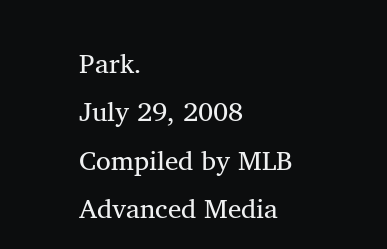Park.
July 29, 2008
Compiled by MLB Advanced Media